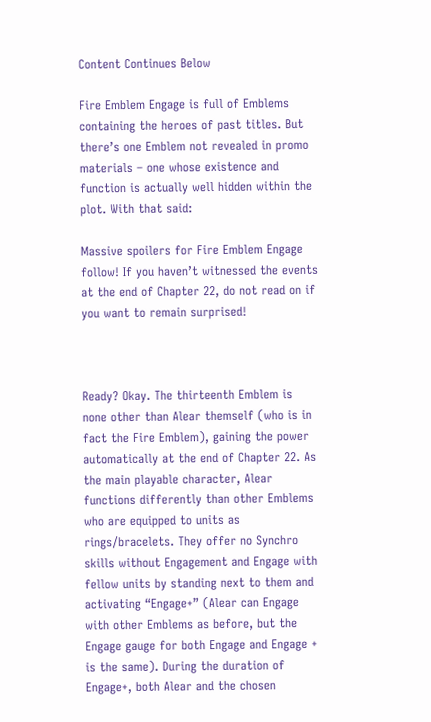Content Continues Below

Fire Emblem Engage is full of Emblems containing the heroes of past titles. But there’s one Emblem not revealed in promo materials – one whose existence and function is actually well hidden within the plot. With that said:

Massive spoilers for Fire Emblem Engage follow! If you haven’t witnessed the events at the end of Chapter 22, do not read on if you want to remain surprised!



Ready? Okay. The thirteenth Emblem is none other than Alear themself (who is in fact the Fire Emblem), gaining the power automatically at the end of Chapter 22. As the main playable character, Alear functions differently than other Emblems who are equipped to units as rings/bracelets. They offer no Synchro skills without Engagement and Engage with fellow units by standing next to them and activating “Engage+” (Alear can Engage with other Emblems as before, but the Engage gauge for both Engage and Engage + is the same). During the duration of Engage+, both Alear and the chosen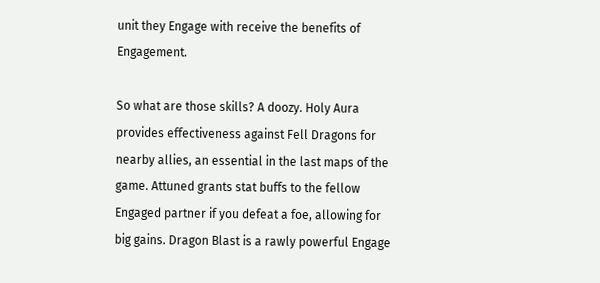unit they Engage with receive the benefits of Engagement.

So what are those skills? A doozy. Holy Aura provides effectiveness against Fell Dragons for nearby allies, an essential in the last maps of the game. Attuned grants stat buffs to the fellow Engaged partner if you defeat a foe, allowing for big gains. Dragon Blast is a rawly powerful Engage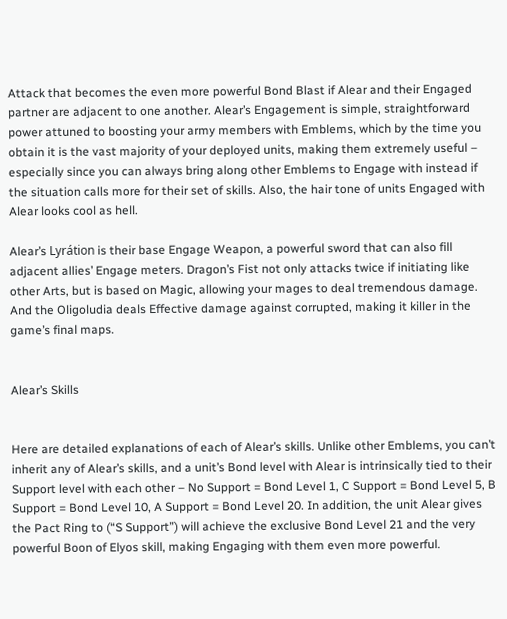Attack that becomes the even more powerful Bond Blast if Alear and their Engaged partner are adjacent to one another. Alear’s Engagement is simple, straightforward power attuned to boosting your army members with Emblems, which by the time you obtain it is the vast majority of your deployed units, making them extremely useful – especially since you can always bring along other Emblems to Engage with instead if the situation calls more for their set of skills. Also, the hair tone of units Engaged with Alear looks cool as hell.

Alear’s Lyrátion is their base Engage Weapon, a powerful sword that can also fill adjacent allies’ Engage meters. Dragon’s Fist not only attacks twice if initiating like other Arts, but is based on Magic, allowing your mages to deal tremendous damage. And the Oligoludia deals Effective damage against corrupted, making it killer in the game’s final maps.


Alear’s Skills


Here are detailed explanations of each of Alear’s skills. Unlike other Emblems, you can’t inherit any of Alear’s skills, and a unit’s Bond level with Alear is intrinsically tied to their Support level with each other – No Support = Bond Level 1, C Support = Bond Level 5, B Support = Bond Level 10, A Support = Bond Level 20. In addition, the unit Alear gives the Pact Ring to (“S Support”) will achieve the exclusive Bond Level 21 and the very powerful Boon of Elyos skill, making Engaging with them even more powerful.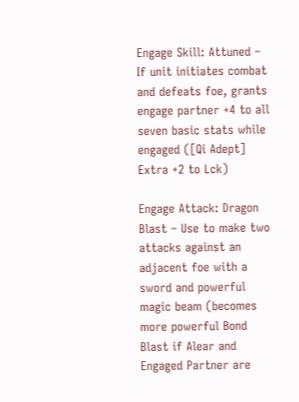Engage Skill: Attuned – If unit initiates combat and defeats foe, grants engage partner +4 to all seven basic stats while engaged ([Qi Adept] Extra +2 to Lck)

Engage Attack: Dragon Blast – Use to make two attacks against an adjacent foe with a sword and powerful magic beam (becomes more powerful Bond Blast if Alear and Engaged Partner are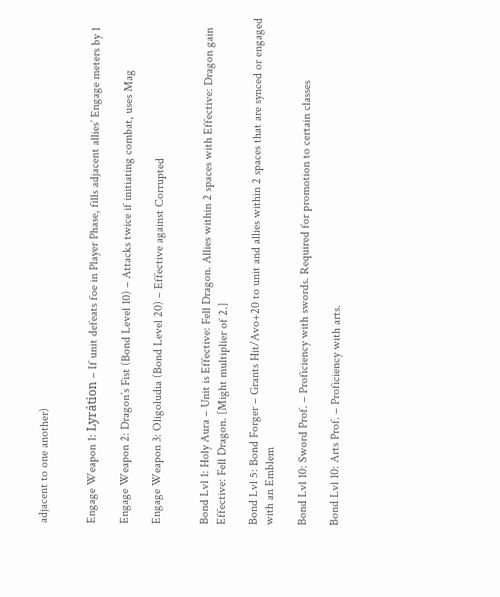adjacent to one another)


Engage Weapon 1: Lyrátion – If unit defeats foe in Player Phase, fills adjacent allies’ Engage meters by 1

Engage Weapon 2: Dragon’s Fist (Bond Level 10) – Attacks twice if initiating combat, uses Mag

Engage Weapon 3: Oligoludia (Bond Level 20) – Effective against Corrupted


Bond Lvl 1: Holy Aura – Unit is Effective: Fell Dragon. Allies within 2 spaces with Effective: Dragon gain Effective: Fell Dragon. [Might multiplier of 2.]

Bond Lvl 5: Bond Forger – Grants Hit/Avo+20 to unit and allies within 2 spaces that are synced or engaged with an Emblem

Bond Lvl 10: Sword Prof. – Proficiency with swords. Required for promotion to certain classes

Bond Lvl 10: Arts Prof. – Proficiency with arts.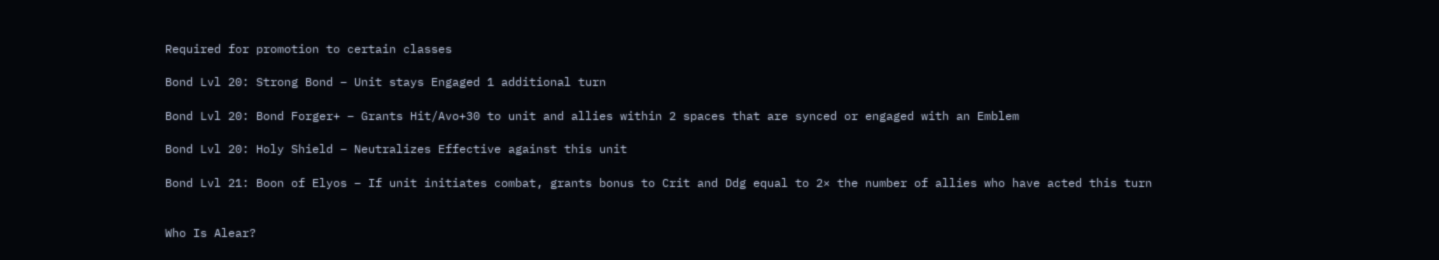Required for promotion to certain classes

Bond Lvl 20: Strong Bond – Unit stays Engaged 1 additional turn

Bond Lvl 20: Bond Forger+ – Grants Hit/Avo+30 to unit and allies within 2 spaces that are synced or engaged with an Emblem

Bond Lvl 20: Holy Shield – Neutralizes Effective against this unit

Bond Lvl 21: Boon of Elyos – If unit initiates combat, grants bonus to Crit and Ddg equal to 2× the number of allies who have acted this turn


Who Is Alear?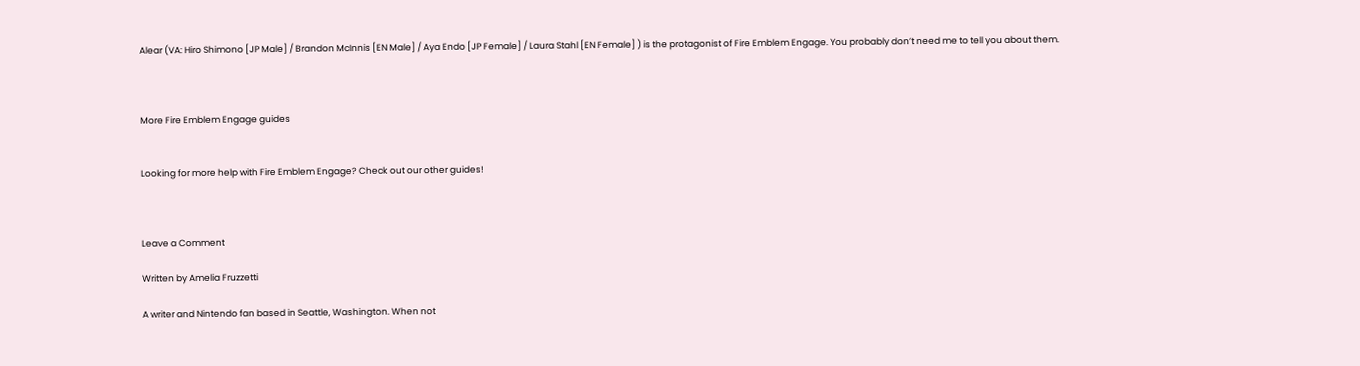Alear (VA: Hiro Shimono [JP Male] / Brandon McInnis [EN Male] / Aya Endo [JP Female] / Laura Stahl [EN Female] ) is the protagonist of Fire Emblem Engage. You probably don’t need me to tell you about them.



More Fire Emblem Engage guides


Looking for more help with Fire Emblem Engage? Check out our other guides!



Leave a Comment

Written by Amelia Fruzzetti

A writer and Nintendo fan based in Seattle, Washington. When not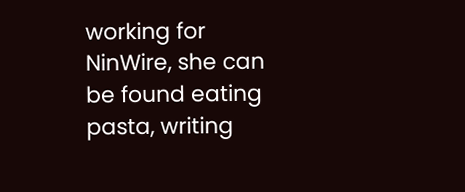working for NinWire, she can be found eating pasta, writing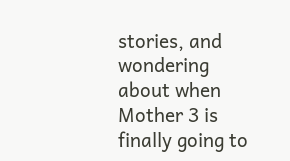stories, and wondering about when Mother 3 is finally going to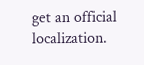get an official localization.